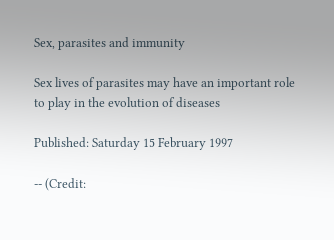Sex, parasites and immunity

Sex lives of parasites may have an important role to play in the evolution of diseases

Published: Saturday 15 February 1997

-- (Credit: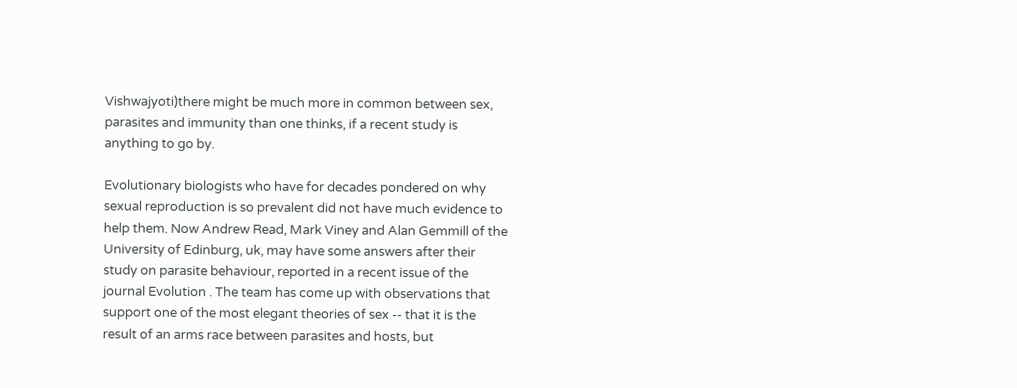Vishwajyoti)there might be much more in common between sex, parasites and immunity than one thinks, if a recent study is anything to go by.

Evolutionary biologists who have for decades pondered on why sexual reproduction is so prevalent did not have much evidence to help them. Now Andrew Read, Mark Viney and Alan Gemmill of the University of Edinburg, uk, may have some answers after their study on parasite behaviour, reported in a recent issue of the journal Evolution . The team has come up with observations that support one of the most elegant theories of sex -- that it is the result of an arms race between parasites and hosts, but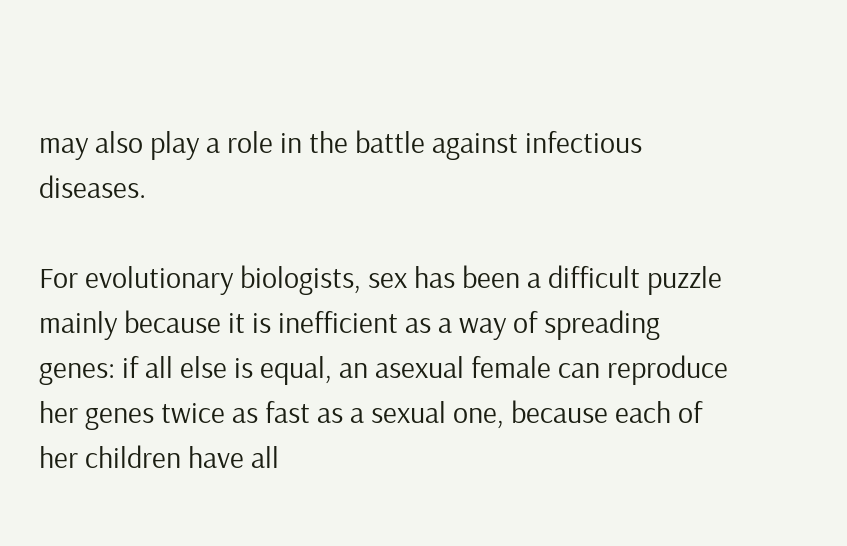may also play a role in the battle against infectious diseases.

For evolutionary biologists, sex has been a difficult puzzle mainly because it is inefficient as a way of spreading genes: if all else is equal, an asexual female can reproduce her genes twice as fast as a sexual one, because each of her children have all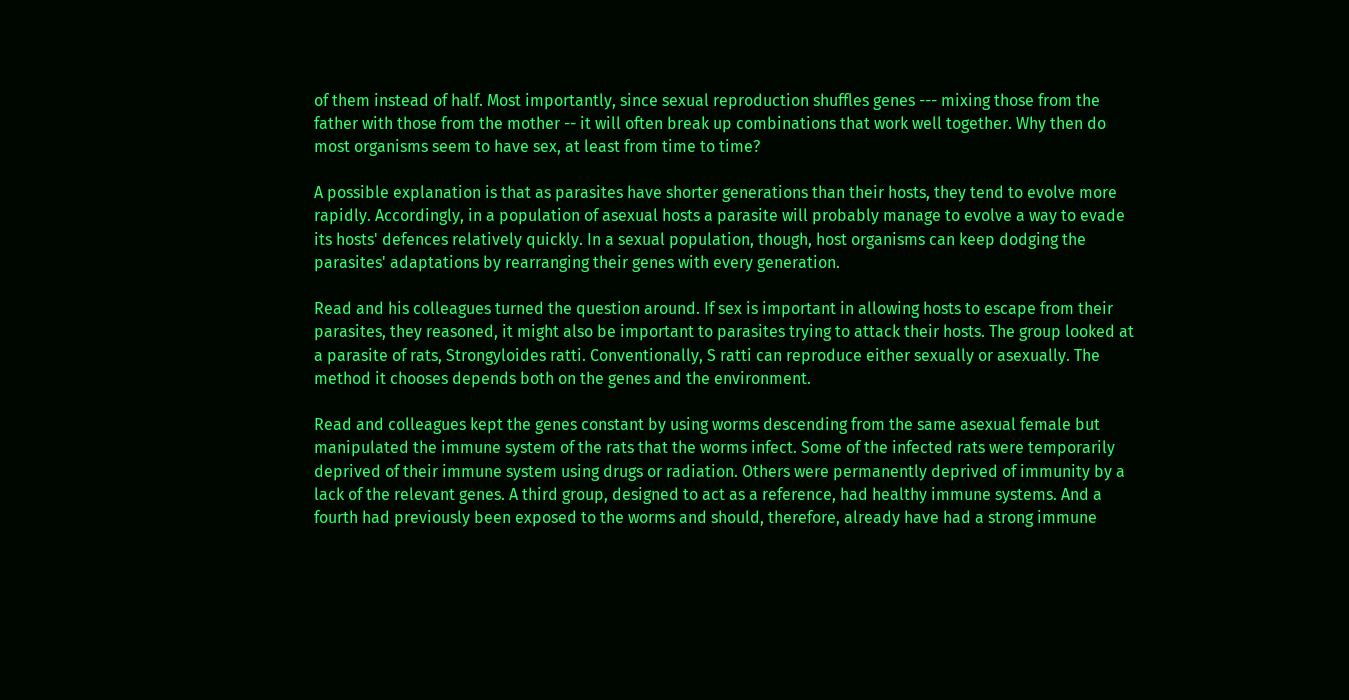of them instead of half. Most importantly, since sexual reproduction shuffles genes --- mixing those from the father with those from the mother -- it will often break up combinations that work well together. Why then do most organisms seem to have sex, at least from time to time?

A possible explanation is that as parasites have shorter generations than their hosts, they tend to evolve more rapidly. Accordingly, in a population of asexual hosts a parasite will probably manage to evolve a way to evade its hosts' defences relatively quickly. In a sexual population, though, host organisms can keep dodging the parasites' adaptations by rearranging their genes with every generation.

Read and his colleagues turned the question around. If sex is important in allowing hosts to escape from their parasites, they reasoned, it might also be important to parasites trying to attack their hosts. The group looked at a parasite of rats, Strongyloides ratti. Conventionally, S ratti can reproduce either sexually or asexually. The method it chooses depends both on the genes and the environment.

Read and colleagues kept the genes constant by using worms descending from the same asexual female but manipulated the immune system of the rats that the worms infect. Some of the infected rats were temporarily deprived of their immune system using drugs or radiation. Others were permanently deprived of immunity by a lack of the relevant genes. A third group, designed to act as a reference, had healthy immune systems. And a fourth had previously been exposed to the worms and should, therefore, already have had a strong immune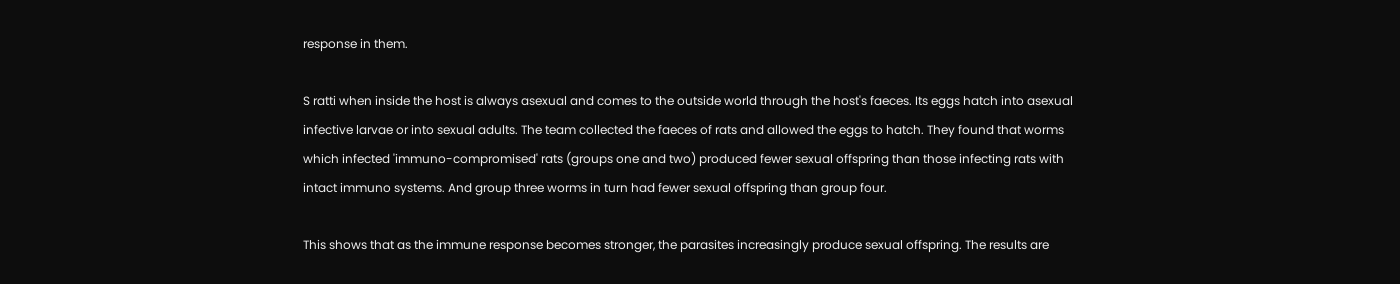response in them.

S ratti when inside the host is always asexual and comes to the outside world through the host's faeces. Its eggs hatch into asexual infective larvae or into sexual adults. The team collected the faeces of rats and allowed the eggs to hatch. They found that worms which infected 'immuno-compromised' rats (groups one and two) produced fewer sexual offspring than those infecting rats with intact immuno systems. And group three worms in turn had fewer sexual offspring than group four.

This shows that as the immune response becomes stronger, the parasites increasingly produce sexual offspring. The results are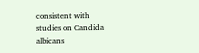consistent with studies on Candida albicans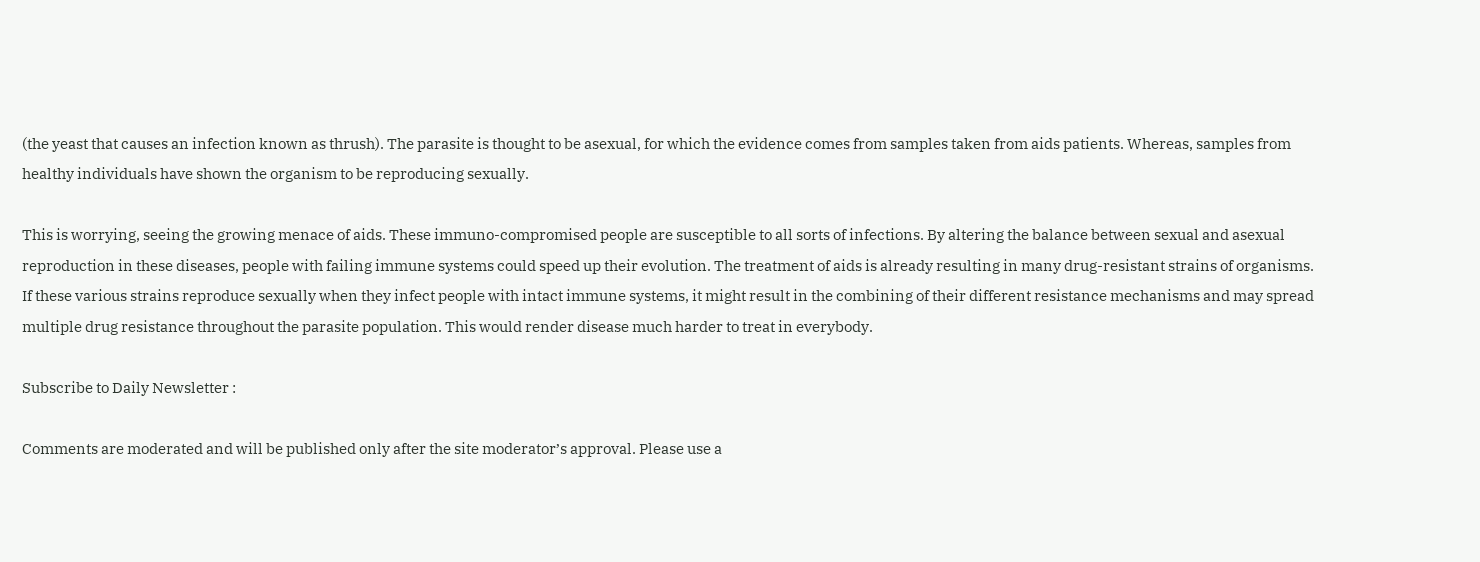(the yeast that causes an infection known as thrush). The parasite is thought to be asexual, for which the evidence comes from samples taken from aids patients. Whereas, samples from healthy individuals have shown the organism to be reproducing sexually.

This is worrying, seeing the growing menace of aids. These immuno-compromised people are susceptible to all sorts of infections. By altering the balance between sexual and asexual reproduction in these diseases, people with failing immune systems could speed up their evolution. The treatment of aids is already resulting in many drug-resistant strains of organisms. If these various strains reproduce sexually when they infect people with intact immune systems, it might result in the combining of their different resistance mechanisms and may spread multiple drug resistance throughout the parasite population. This would render disease much harder to treat in everybody.

Subscribe to Daily Newsletter :

Comments are moderated and will be published only after the site moderator’s approval. Please use a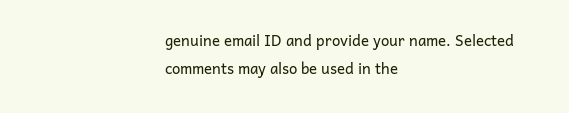genuine email ID and provide your name. Selected comments may also be used in the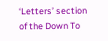‘Letters’ section of the Down To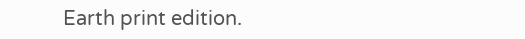Earth print edition.